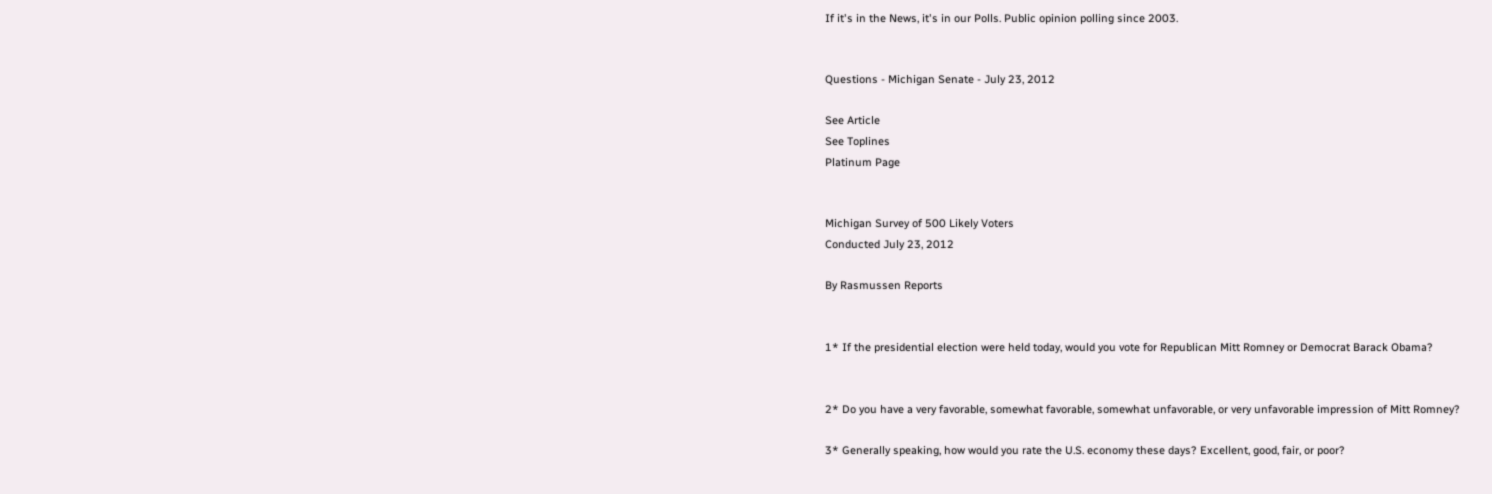If it's in the News, it's in our Polls. Public opinion polling since 2003.


Questions - Michigan Senate - July 23, 2012

See Article
See Toplines
Platinum Page


Michigan Survey of 500 Likely Voters
Conducted July 23, 2012

By Rasmussen Reports


1* If the presidential election were held today, would you vote for Republican Mitt Romney or Democrat Barack Obama?


2* Do you have a very favorable, somewhat favorable, somewhat unfavorable, or very unfavorable impression of Mitt Romney?

3* Generally speaking, how would you rate the U.S. economy these days? Excellent, good, fair, or poor?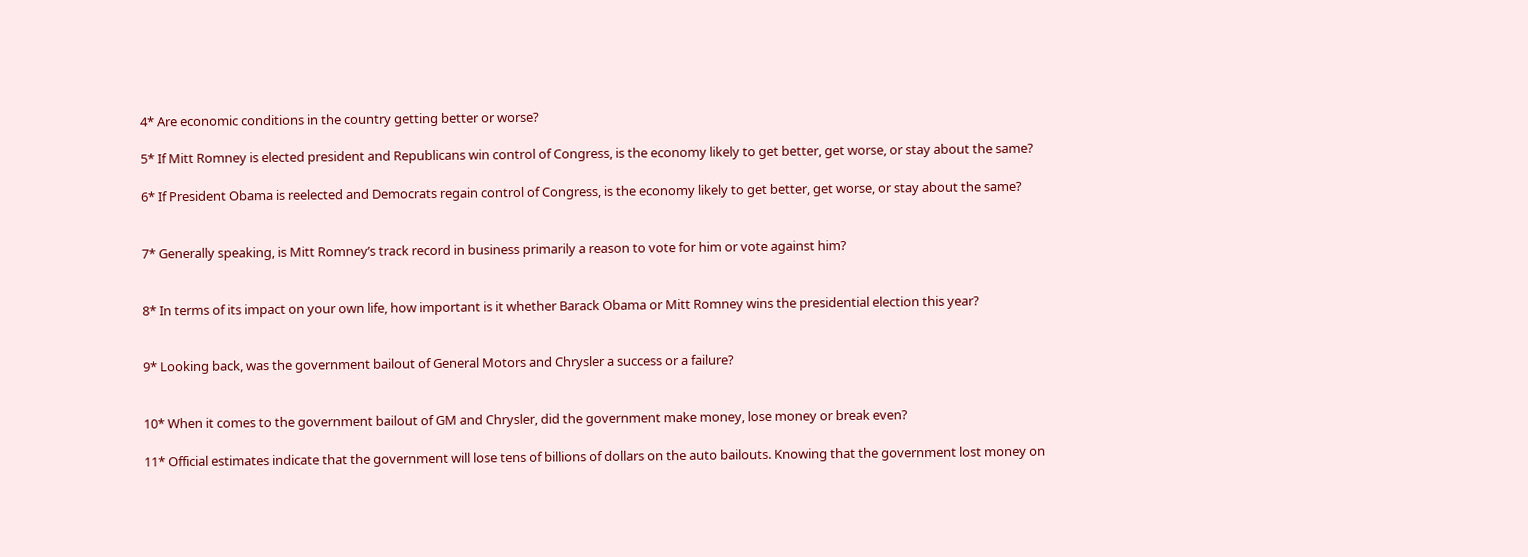4* Are economic conditions in the country getting better or worse?

5* If Mitt Romney is elected president and Republicans win control of Congress, is the economy likely to get better, get worse, or stay about the same?

6* If President Obama is reelected and Democrats regain control of Congress, is the economy likely to get better, get worse, or stay about the same?


7* Generally speaking, is Mitt Romney’s track record in business primarily a reason to vote for him or vote against him?


8* In terms of its impact on your own life, how important is it whether Barack Obama or Mitt Romney wins the presidential election this year?


9* Looking back, was the government bailout of General Motors and Chrysler a success or a failure?


10* When it comes to the government bailout of GM and Chrysler, did the government make money, lose money or break even?

11* Official estimates indicate that the government will lose tens of billions of dollars on the auto bailouts. Knowing that the government lost money on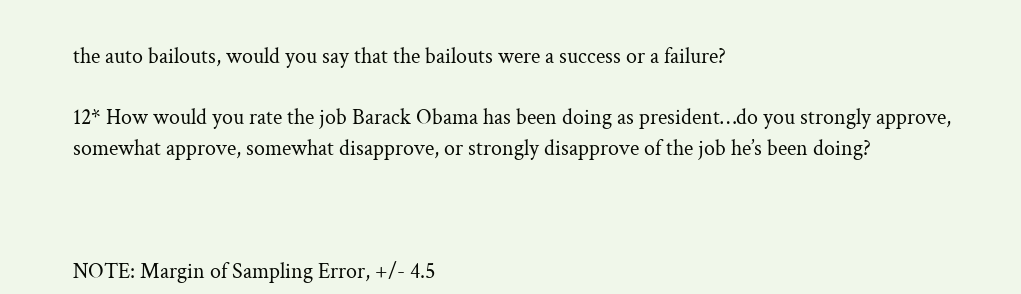the auto bailouts, would you say that the bailouts were a success or a failure?

12* How would you rate the job Barack Obama has been doing as president…do you strongly approve, somewhat approve, somewhat disapprove, or strongly disapprove of the job he’s been doing?



NOTE: Margin of Sampling Error, +/- 4.5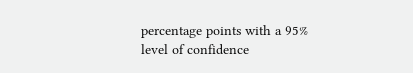percentage points with a 95% level of confidence